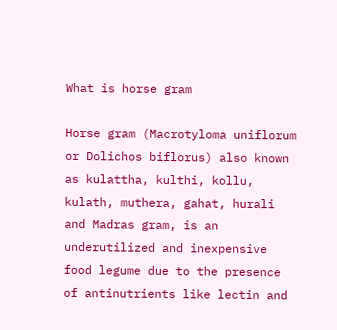What is horse gram

Horse gram (Macrotyloma uniflorum or Dolichos biflorus) also known as kulattha, kulthi, kollu, kulath, muthera, gahat, hurali and Madras gram, is an underutilized and inexpensive food legume due to the presence of antinutrients like lectin and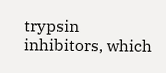trypsin inhibitors, which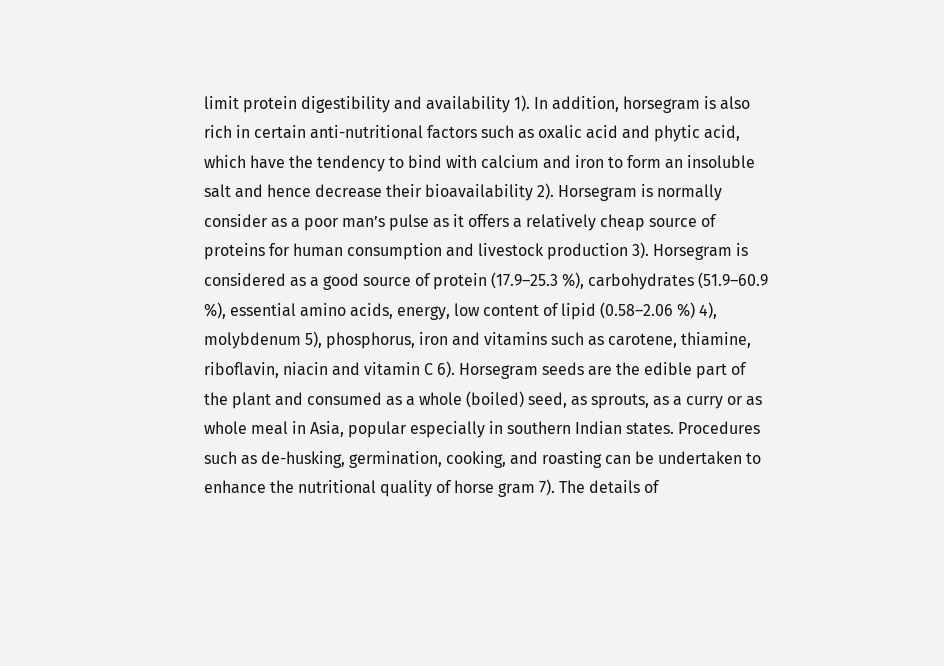limit protein digestibility and availability 1). In addition, horsegram is also rich in certain anti-nutritional factors such as oxalic acid and phytic acid, which have the tendency to bind with calcium and iron to form an insoluble salt and hence decrease their bioavailability 2). Horsegram is normally consider as a poor man’s pulse as it offers a relatively cheap source of proteins for human consumption and livestock production 3). Horsegram is considered as a good source of protein (17.9–25.3 %), carbohydrates (51.9–60.9 %), essential amino acids, energy, low content of lipid (0.58–2.06 %) 4), molybdenum 5), phosphorus, iron and vitamins such as carotene, thiamine, riboflavin, niacin and vitamin C 6). Horsegram seeds are the edible part of the plant and consumed as a whole (boiled) seed, as sprouts, as a curry or as whole meal in Asia, popular especially in southern Indian states. Procedures such as de-husking, germination, cooking, and roasting can be undertaken to enhance the nutritional quality of horse gram 7). The details of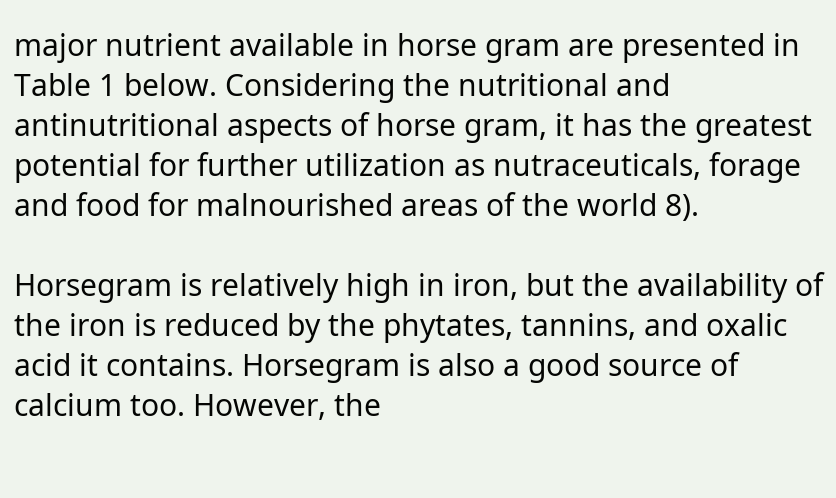major nutrient available in horse gram are presented in Table 1 below. Considering the nutritional and antinutritional aspects of horse gram, it has the greatest potential for further utilization as nutraceuticals, forage and food for malnourished areas of the world 8).

Horsegram is relatively high in iron, but the availability of the iron is reduced by the phytates, tannins, and oxalic acid it contains. Horsegram is also a good source of calcium too. However, the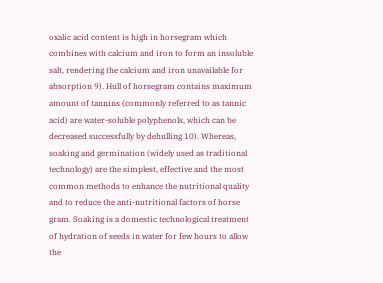oxalic acid content is high in horsegram which combines with calcium and iron to form an insoluble salt, rendering the calcium and iron unavailable for absorption 9). Hull of horsegram contains maximum amount of tannins (commonly referred to as tannic acid) are water-soluble polyphenols, which can be decreased successfully by dehulling 10). Whereas, soaking and germination (widely used as traditional technology) are the simplest, effective and the most common methods to enhance the nutritional quality and to reduce the anti-nutritional factors of horse gram. Soaking is a domestic technological treatment of hydration of seeds in water for few hours to allow the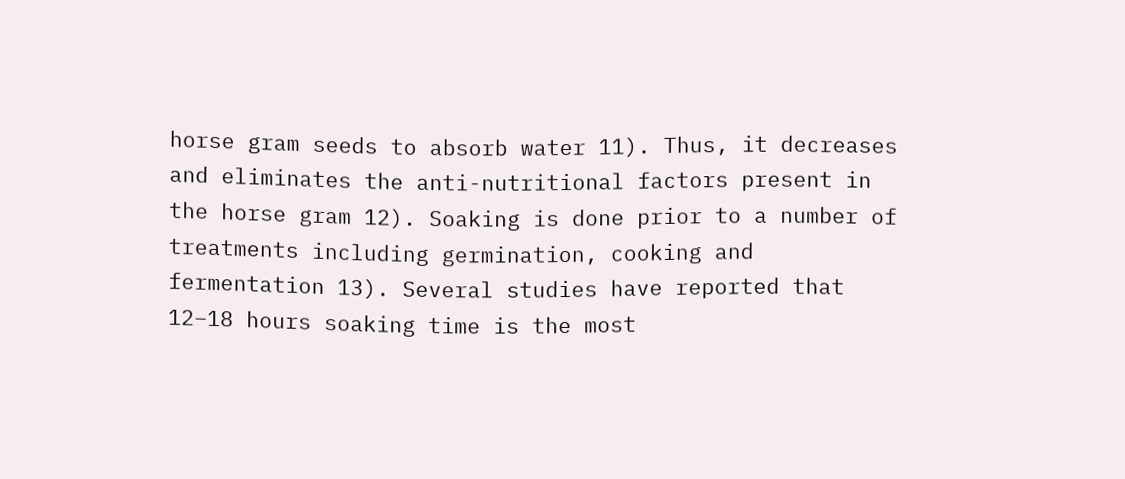horse gram seeds to absorb water 11). Thus, it decreases and eliminates the anti-nutritional factors present in the horse gram 12). Soaking is done prior to a number of treatments including germination, cooking and fermentation 13). Several studies have reported that 12–18 hours soaking time is the most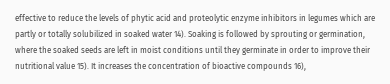effective to reduce the levels of phytic acid and proteolytic enzyme inhibitors in legumes which are partly or totally solubilized in soaked water 14). Soaking is followed by sprouting or germination, where the soaked seeds are left in moist conditions until they germinate in order to improve their nutritional value 15). It increases the concentration of bioactive compounds 16),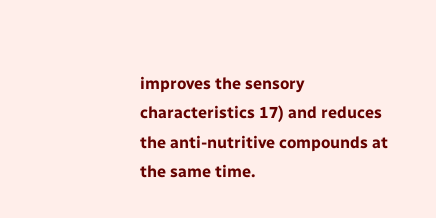improves the sensory characteristics 17) and reduces the anti-nutritive compounds at the same time.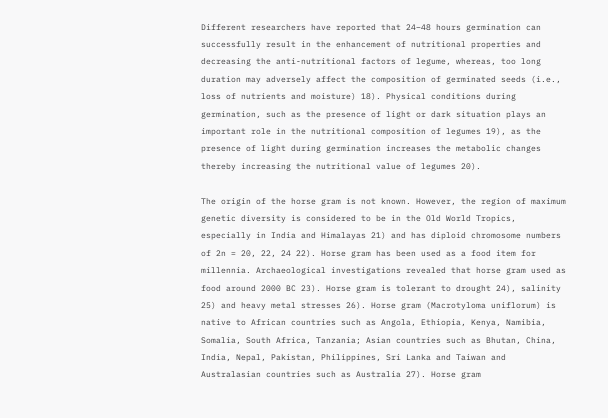Different researchers have reported that 24–48 hours germination can successfully result in the enhancement of nutritional properties and decreasing the anti-nutritional factors of legume, whereas, too long duration may adversely affect the composition of germinated seeds (i.e., loss of nutrients and moisture) 18). Physical conditions during germination, such as the presence of light or dark situation plays an important role in the nutritional composition of legumes 19), as the presence of light during germination increases the metabolic changes thereby increasing the nutritional value of legumes 20).

The origin of the horse gram is not known. However, the region of maximum genetic diversity is considered to be in the Old World Tropics, especially in India and Himalayas 21) and has diploid chromosome numbers of 2n = 20, 22, 24 22). Horse gram has been used as a food item for millennia. Archaeological investigations revealed that horse gram used as food around 2000 BC 23). Horse gram is tolerant to drought 24), salinity 25) and heavy metal stresses 26). Horse gram (Macrotyloma uniflorum) is native to African countries such as Angola, Ethiopia, Kenya, Namibia, Somalia, South Africa, Tanzania; Asian countries such as Bhutan, China, India, Nepal, Pakistan, Philippines, Sri Lanka and Taiwan and Australasian countries such as Australia 27). Horse gram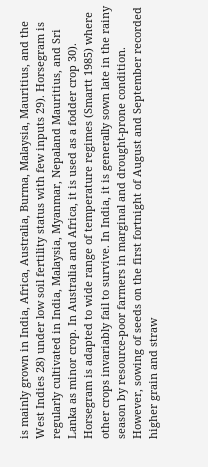is mainly grown in India, Africa, Australia, Burma, Malaysia, Mauritius, and the West Indies 28) under low soil fertility status with few inputs 29). Horsegram is regularly cultivated in India, Malaysia, Myanmar, Nepaland Mauritius, and Sri Lanka as minor crop. In Australia and Africa, it is used as a fodder crop 30). Horsegram is adapted to wide range of temperature regimes (Smartt 1985) where other crops invariably fail to survive. In India, it is generally sown late in the rainy season by resource-poor farmers in marginal and drought-prone condition. However, sowing of seeds on the first fortnight of August and September recorded higher grain and straw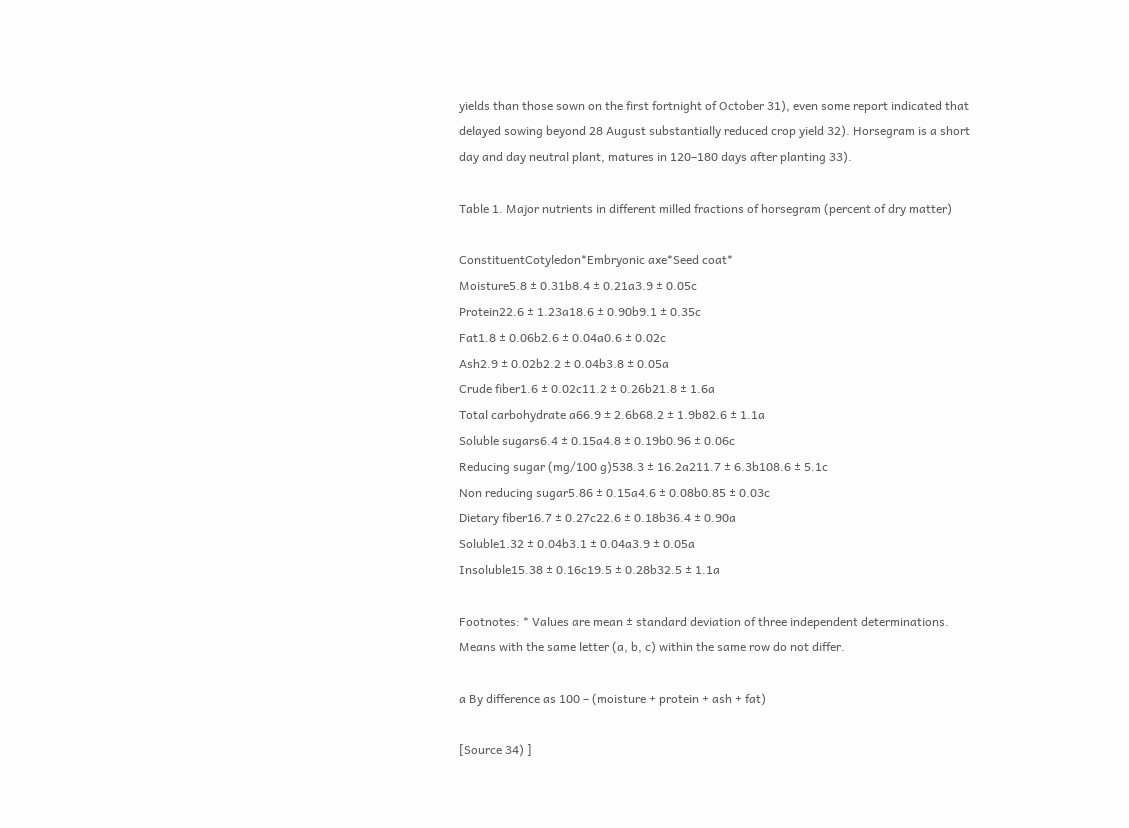yields than those sown on the first fortnight of October 31), even some report indicated that delayed sowing beyond 28 August substantially reduced crop yield 32). Horsegram is a short day and day neutral plant, matures in 120–180 days after planting 33).

Table 1. Major nutrients in different milled fractions of horsegram (percent of dry matter)

ConstituentCotyledon*Embryonic axe*Seed coat*
Moisture5.8 ± 0.31b8.4 ± 0.21a3.9 ± 0.05c
Protein22.6 ± 1.23a18.6 ± 0.90b9.1 ± 0.35c
Fat1.8 ± 0.06b2.6 ± 0.04a0.6 ± 0.02c
Ash2.9 ± 0.02b2.2 ± 0.04b3.8 ± 0.05a
Crude fiber1.6 ± 0.02c11.2 ± 0.26b21.8 ± 1.6a
Total carbohydrate a66.9 ± 2.6b68.2 ± 1.9b82.6 ± 1.1a
Soluble sugars6.4 ± 0.15a4.8 ± 0.19b0.96 ± 0.06c
Reducing sugar (mg/100 g)538.3 ± 16.2a211.7 ± 6.3b108.6 ± 5.1c
Non reducing sugar5.86 ± 0.15a4.6 ± 0.08b0.85 ± 0.03c
Dietary fiber16.7 ± 0.27c22.6 ± 0.18b36.4 ± 0.90a
Soluble1.32 ± 0.04b3.1 ± 0.04a3.9 ± 0.05a
Insoluble15.38 ± 0.16c19.5 ± 0.28b32.5 ± 1.1a

Footnotes: * Values are mean ± standard deviation of three independent determinations. Means with the same letter (a, b, c) within the same row do not differ.

a By difference as 100 – (moisture + protein + ash + fat)

[Source 34) ]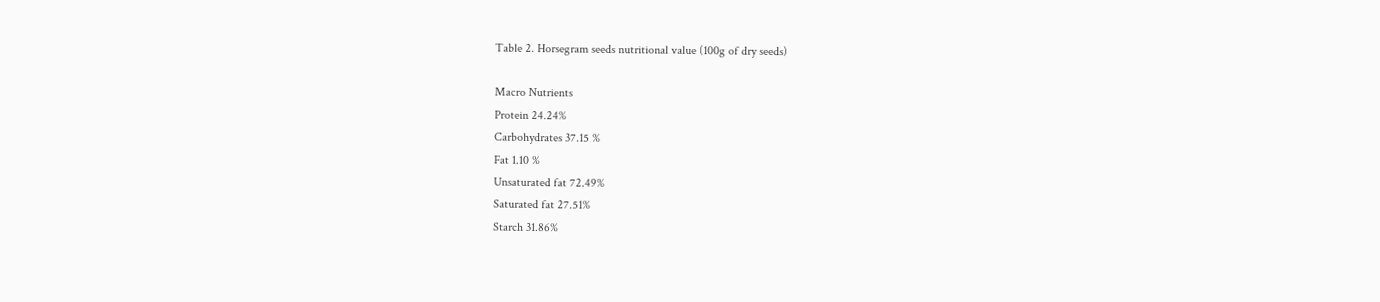Table 2. Horsegram seeds nutritional value (100g of dry seeds)

Macro Nutrients
Protein 24.24%
Carbohydrates 37.15 %
Fat 1.10 %
Unsaturated fat 72.49%
Saturated fat 27.51%
Starch 31.86%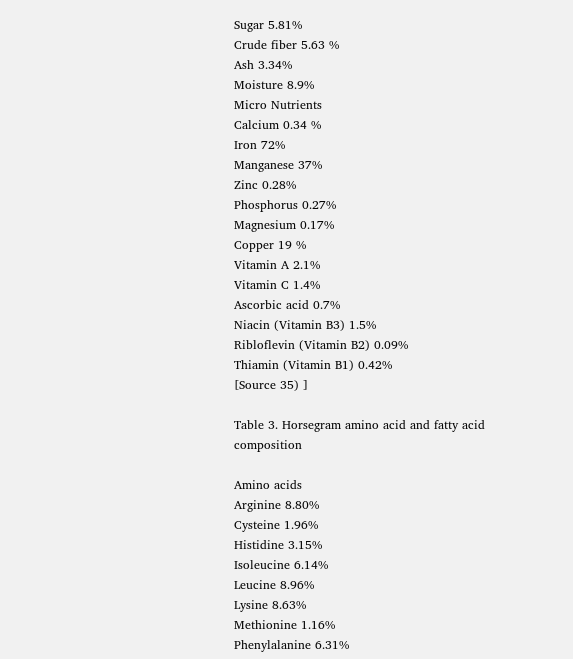Sugar 5.81%
Crude fiber 5.63 %
Ash 3.34%
Moisture 8.9%
Micro Nutrients
Calcium 0.34 %
Iron 72%
Manganese 37%
Zinc 0.28%
Phosphorus 0.27%
Magnesium 0.17%
Copper 19 %
Vitamin A 2.1%
Vitamin C 1.4%
Ascorbic acid 0.7%
Niacin (Vitamin B3) 1.5%
Ribloflevin (Vitamin B2) 0.09%
Thiamin (Vitamin B1) 0.42%
[Source 35) ]

Table 3. Horsegram amino acid and fatty acid composition

Amino acids
Arginine 8.80%
Cysteine 1.96%
Histidine 3.15%
Isoleucine 6.14%
Leucine 8.96%
Lysine 8.63%
Methionine 1.16%
Phenylalanine 6.31%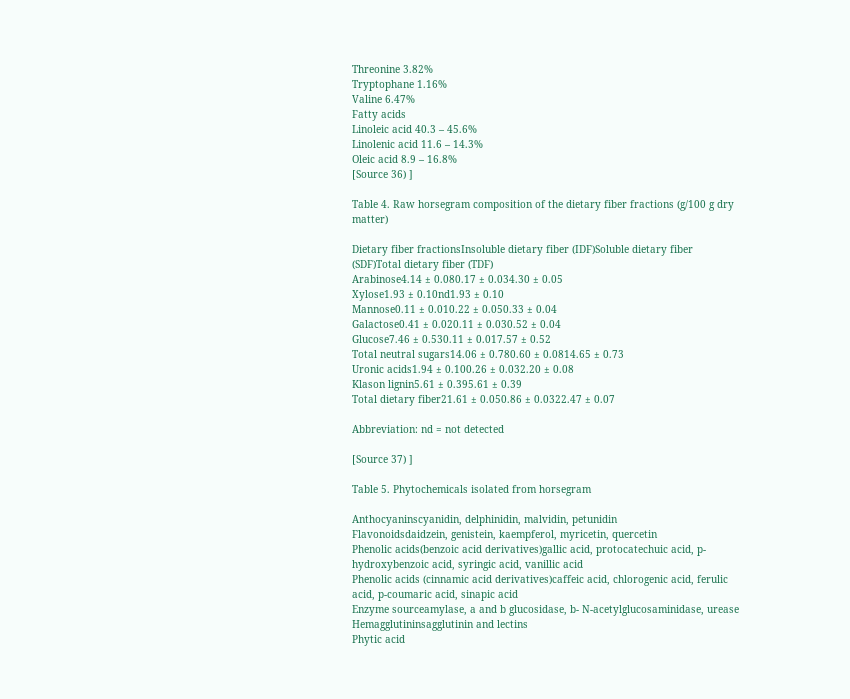Threonine 3.82%
Tryptophane 1.16%
Valine 6.47%
Fatty acids
Linoleic acid 40.3 – 45.6%
Linolenic acid 11.6 – 14.3%
Oleic acid 8.9 – 16.8%
[Source 36) ]

Table 4. Raw horsegram composition of the dietary fiber fractions (g/100 g dry matter)

Dietary fiber fractionsInsoluble dietary fiber (IDF)Soluble dietary fiber (SDF)Total dietary fiber (TDF)
Arabinose4.14 ± 0.080.17 ± 0.034.30 ± 0.05
Xylose1.93 ± 0.10nd1.93 ± 0.10
Mannose0.11 ± 0.010.22 ± 0.050.33 ± 0.04
Galactose0.41 ± 0.020.11 ± 0.030.52 ± 0.04
Glucose7.46 ± 0.530.11 ± 0.017.57 ± 0.52
Total neutral sugars14.06 ± 0.780.60 ± 0.0814.65 ± 0.73
Uronic acids1.94 ± 0.100.26 ± 0.032.20 ± 0.08
Klason lignin5.61 ± 0.395.61 ± 0.39
Total dietary fiber21.61 ± 0.050.86 ± 0.0322.47 ± 0.07

Abbreviation: nd = not detected

[Source 37) ]

Table 5. Phytochemicals isolated from horsegram

Anthocyaninscyanidin, delphinidin, malvidin, petunidin
Flavonoidsdaidzein, genistein, kaempferol, myricetin, quercetin
Phenolic acids(benzoic acid derivatives)gallic acid, protocatechuic acid, p-hydroxybenzoic acid, syringic acid, vanillic acid
Phenolic acids (cinnamic acid derivatives)caffeic acid, chlorogenic acid, ferulic acid, p-coumaric acid, sinapic acid
Enzyme sourceamylase, a and b glucosidase, b- N-acetylglucosaminidase, urease
Hemagglutininsagglutinin and lectins
Phytic acid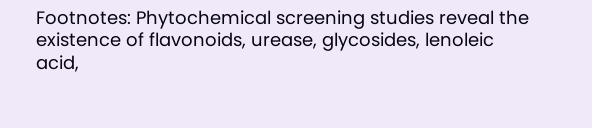Footnotes: Phytochemical screening studies reveal the existence of flavonoids, urease, glycosides, lenoleic acid,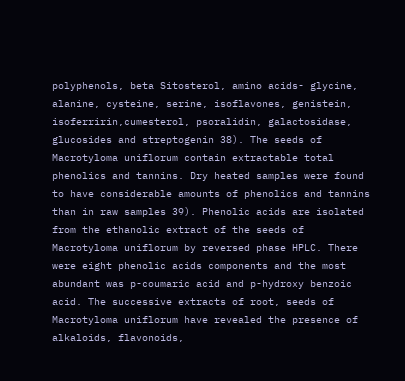polyphenols, beta Sitosterol, amino acids- glycine, alanine, cysteine, serine, isoflavones, genistein, isoferririn,cumesterol, psoralidin, galactosidase, glucosides and streptogenin 38). The seeds of Macrotyloma uniflorum contain extractable total phenolics and tannins. Dry heated samples were found to have considerable amounts of phenolics and tannins than in raw samples 39). Phenolic acids are isolated from the ethanolic extract of the seeds of Macrotyloma uniflorum by reversed phase HPLC. There were eight phenolic acids components and the most abundant was p-coumaric acid and p-hydroxy benzoic acid. The successive extracts of root, seeds of Macrotyloma uniflorum have revealed the presence of alkaloids, flavonoids,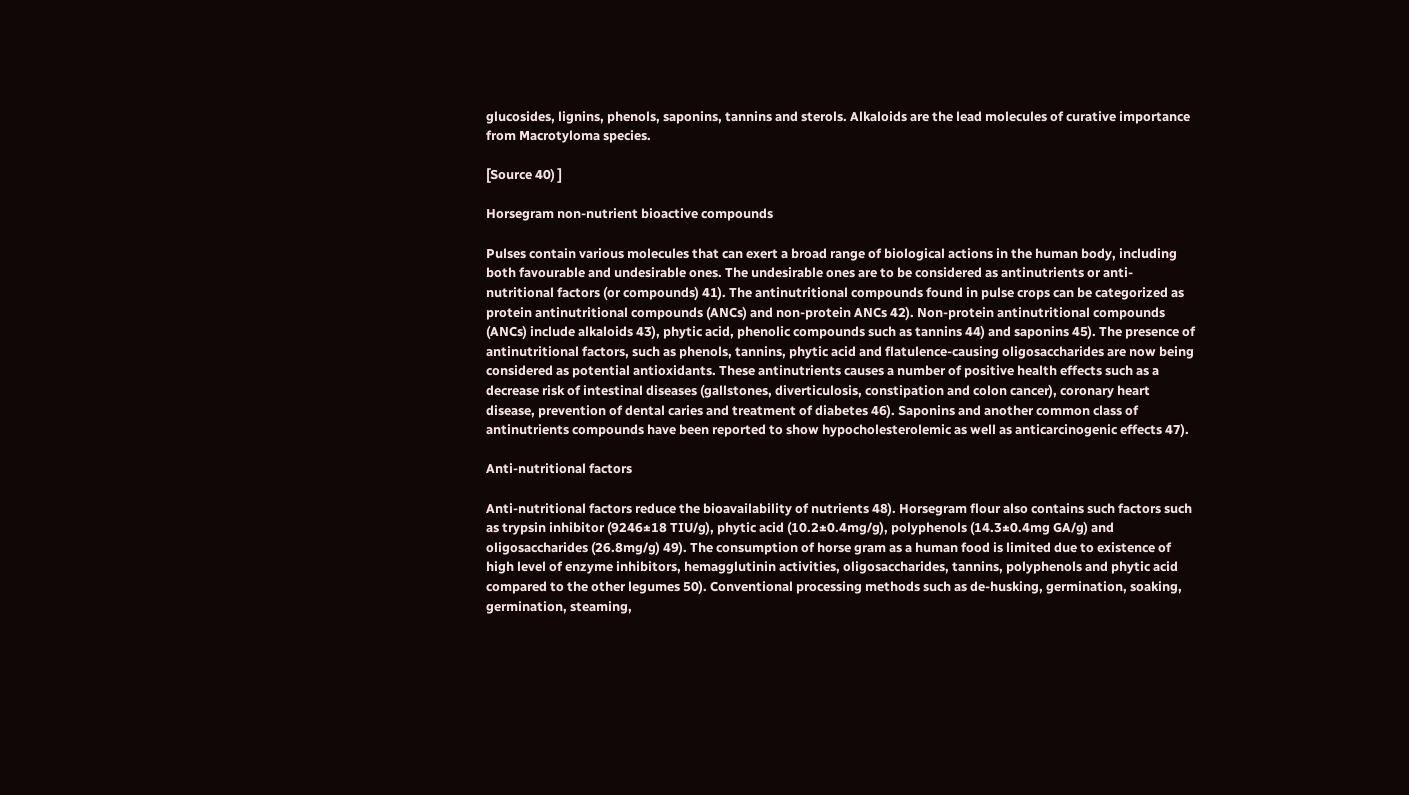glucosides, lignins, phenols, saponins, tannins and sterols. Alkaloids are the lead molecules of curative importance from Macrotyloma species.

[Source 40) ]

Horsegram non-nutrient bioactive compounds

Pulses contain various molecules that can exert a broad range of biological actions in the human body, including both favourable and undesirable ones. The undesirable ones are to be considered as antinutrients or anti-nutritional factors (or compounds) 41). The antinutritional compounds found in pulse crops can be categorized as protein antinutritional compounds (ANCs) and non-protein ANCs 42). Non-protein antinutritional compounds (ANCs) include alkaloids 43), phytic acid, phenolic compounds such as tannins 44) and saponins 45). The presence of antinutritional factors, such as phenols, tannins, phytic acid and flatulence-causing oligosaccharides are now being considered as potential antioxidants. These antinutrients causes a number of positive health effects such as a decrease risk of intestinal diseases (gallstones, diverticulosis, constipation and colon cancer), coronary heart disease, prevention of dental caries and treatment of diabetes 46). Saponins and another common class of antinutrients compounds have been reported to show hypocholesterolemic as well as anticarcinogenic effects 47).

Anti-nutritional factors

Anti-nutritional factors reduce the bioavailability of nutrients 48). Horsegram flour also contains such factors such as trypsin inhibitor (9246±18 TIU/g), phytic acid (10.2±0.4mg/g), polyphenols (14.3±0.4mg GA/g) and oligosaccharides (26.8mg/g) 49). The consumption of horse gram as a human food is limited due to existence of high level of enzyme inhibitors, hemagglutinin activities, oligosaccharides, tannins, polyphenols and phytic acid compared to the other legumes 50). Conventional processing methods such as de-husking, germination, soaking, germination, steaming,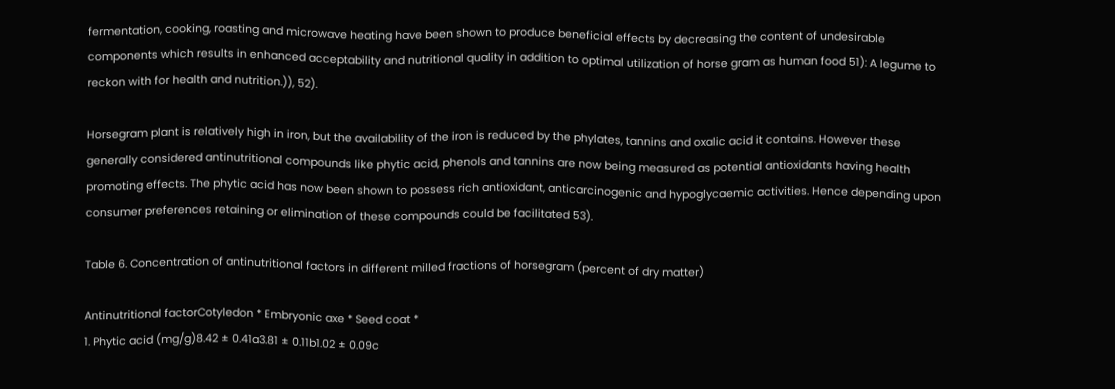fermentation, cooking, roasting and microwave heating have been shown to produce beneficial effects by decreasing the content of undesirable components which results in enhanced acceptability and nutritional quality in addition to optimal utilization of horse gram as human food 51): A legume to reckon with for health and nutrition.)), 52).

Horsegram plant is relatively high in iron, but the availability of the iron is reduced by the phylates, tannins and oxalic acid it contains. However these generally considered antinutritional compounds like phytic acid, phenols and tannins are now being measured as potential antioxidants having health promoting effects. The phytic acid has now been shown to possess rich antioxidant, anticarcinogenic and hypoglycaemic activities. Hence depending upon consumer preferences retaining or elimination of these compounds could be facilitated 53).

Table 6. Concentration of antinutritional factors in different milled fractions of horsegram (percent of dry matter)

Antinutritional factorCotyledon * Embryonic axe * Seed coat *
1. Phytic acid (mg/g)8.42 ± 0.41a3.81 ± 0.11b1.02 ± 0.09c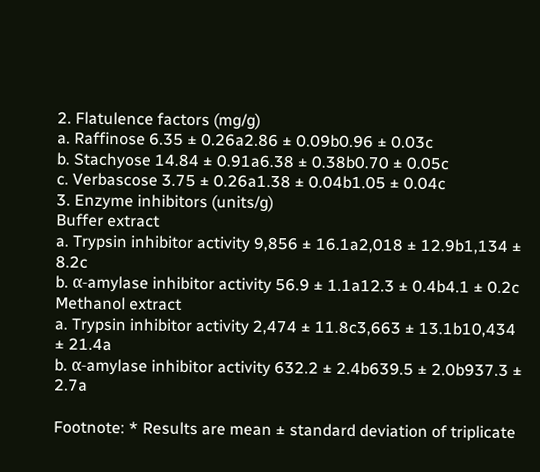2. Flatulence factors (mg/g)
a. Raffinose 6.35 ± 0.26a2.86 ± 0.09b0.96 ± 0.03c
b. Stachyose 14.84 ± 0.91a6.38 ± 0.38b0.70 ± 0.05c
c. Verbascose 3.75 ± 0.26a1.38 ± 0.04b1.05 ± 0.04c
3. Enzyme inhibitors (units/g)
Buffer extract
a. Trypsin inhibitor activity 9,856 ± 16.1a2,018 ± 12.9b1,134 ± 8.2c
b. α-amylase inhibitor activity 56.9 ± 1.1a12.3 ± 0.4b4.1 ± 0.2c
Methanol extract
a. Trypsin inhibitor activity 2,474 ± 11.8c3,663 ± 13.1b10,434 ± 21.4a
b. α-amylase inhibitor activity 632.2 ± 2.4b639.5 ± 2.0b937.3 ± 2.7a

Footnote: * Results are mean ± standard deviation of triplicate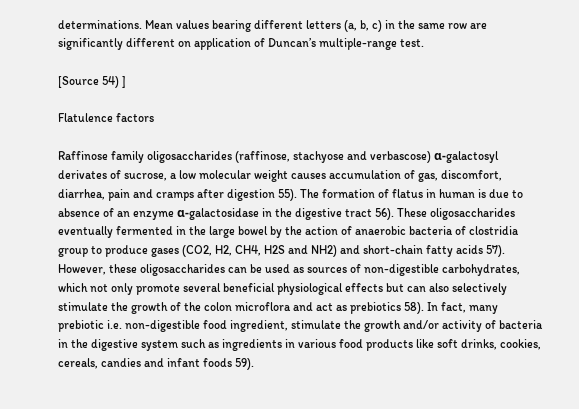determinations. Mean values bearing different letters (a, b, c) in the same row are significantly different on application of Duncan’s multiple-range test.

[Source 54) ]

Flatulence factors

Raffinose family oligosaccharides (raffinose, stachyose and verbascose) α-galactosyl derivates of sucrose, a low molecular weight causes accumulation of gas, discomfort, diarrhea, pain and cramps after digestion 55). The formation of flatus in human is due to absence of an enzyme α-galactosidase in the digestive tract 56). These oligosaccharides eventually fermented in the large bowel by the action of anaerobic bacteria of clostridia group to produce gases (CO2, H2, CH4, H2S and NH2) and short-chain fatty acids 57). However, these oligosaccharides can be used as sources of non-digestible carbohydrates, which not only promote several beneficial physiological effects but can also selectively stimulate the growth of the colon microflora and act as prebiotics 58). In fact, many prebiotic i.e. non-digestible food ingredient, stimulate the growth and/or activity of bacteria in the digestive system such as ingredients in various food products like soft drinks, cookies, cereals, candies and infant foods 59).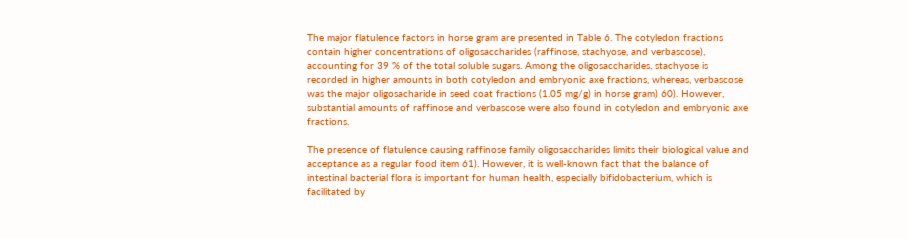The major flatulence factors in horse gram are presented in Table 6. The cotyledon fractions contain higher concentrations of oligosaccharides (raffinose, stachyose, and verbascose), accounting for 39 % of the total soluble sugars. Among the oligosaccharides, stachyose is recorded in higher amounts in both cotyledon and embryonic axe fractions, whereas, verbascose was the major oligosacharide in seed coat fractions (1.05 mg/g) in horse gram) 60). However, substantial amounts of raffinose and verbascose were also found in cotyledon and embryonic axe fractions.

The presence of flatulence causing raffinose family oligosaccharides limits their biological value and acceptance as a regular food item 61). However, it is well-known fact that the balance of intestinal bacterial flora is important for human health, especially bifidobacterium, which is facilitated by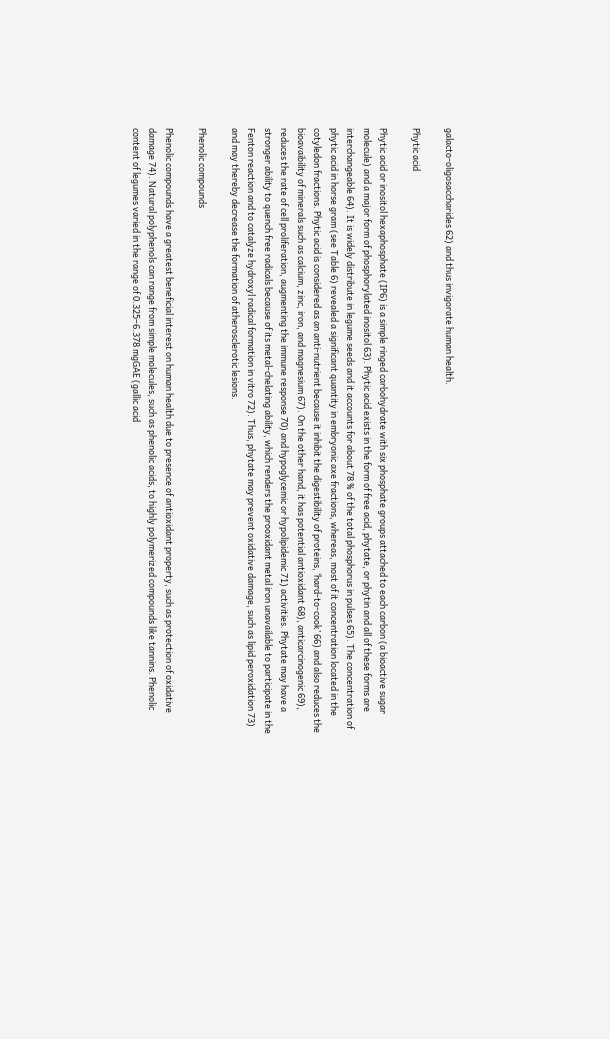galacto-oligosaccharides 62) and thus invigorate human health.

Phytic acid

Phytic acid or inositol hexaphosphate (IP6) is a simple ringed carbohydrate with six phosphate groups attached to each carbon (a bioactive sugar molecule) and a major form of phosphorylated inositol 63). Phytic acid exists in the form of free acid, phytate, or phytin and all of these forms are interchangeable 64). It is widely distribute in legume seeds and it accounts for about 78 % of the total phosphorus in pulses 65). The concentration of phytic acid in horse gram (see Table 6) revealed a significant quantity in embryonic axe fractions, whereas, most of it concentration located in the cotyledon fractions. Phytic acid is considered as an anti-nutrient because it inhibit the digestibility of proteins, ‘hard-to-cook’ 66) and also reduces the bioavaibility of minerals such as calcium, zinc, iron, and magnesium 67). On the other hand, it has potential antioxidant 68), anticarcinogenic 69), reduces the rate of cell proliferation, augmenting the immune response 70) and hypoglycemic or hypolipidemic 71) activities. Phytate may have a stronger ability to quench free radicals because of its metal-chelating ability, which renders the prooxidant metal iron unavailable to participate in the Fenton reaction and to catalyze hydroxyl radical formation in vitro 72). Thus, phytate may prevent oxidative damage, such as lipid peroxidation 73) and may thereby decrease the formation of atherosclerotic lesions.

Phenolic compounds

Phenolic compounds have a greatest beneficial interest on human health due to presence of antioxidant property, such as protection of oxidative damage 74). Natural polyphenols can range from simple molecules, such as phenolic acids, to highly polymerized compounds like tannins. Phenolic content of legumes varied in the range of 0.325–6.378 mgGAE (gallic acid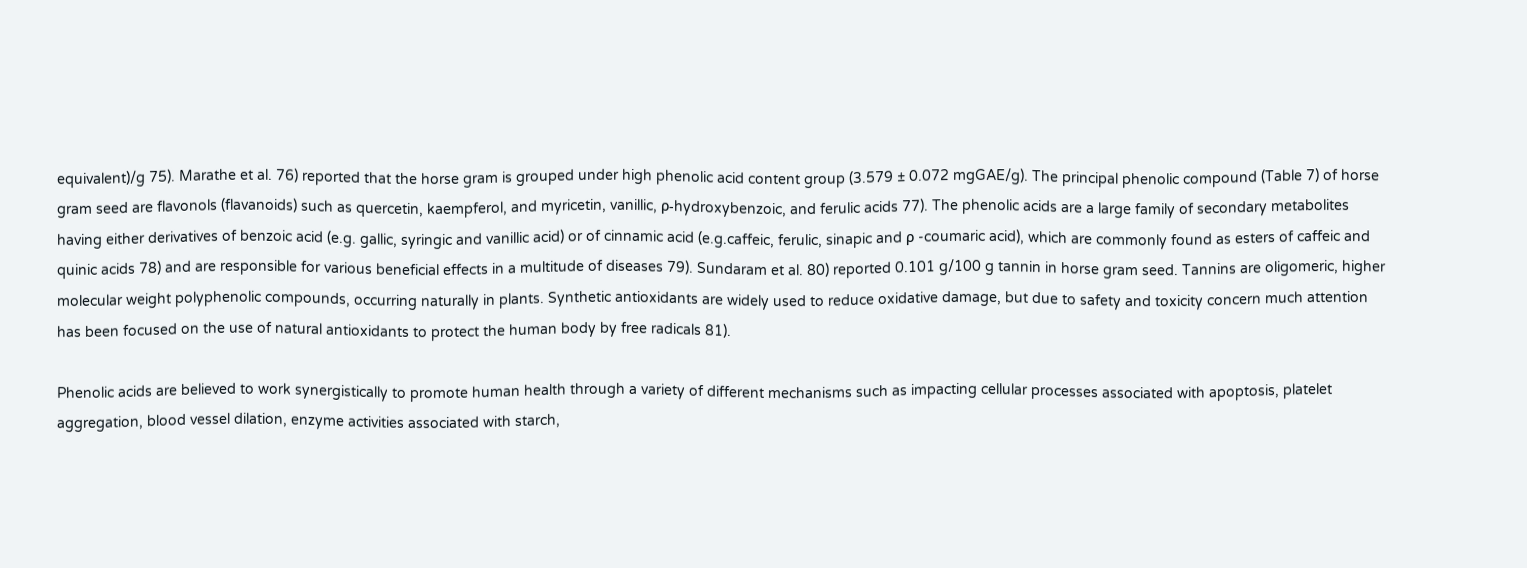equivalent)/g 75). Marathe et al. 76) reported that the horse gram is grouped under high phenolic acid content group (3.579 ± 0.072 mgGAE/g). The principal phenolic compound (Table 7) of horse gram seed are flavonols (flavanoids) such as quercetin, kaempferol, and myricetin, vanillic, ρ-hydroxybenzoic, and ferulic acids 77). The phenolic acids are a large family of secondary metabolites having either derivatives of benzoic acid (e.g. gallic, syringic and vanillic acid) or of cinnamic acid (e.g.caffeic, ferulic, sinapic and ρ -coumaric acid), which are commonly found as esters of caffeic and quinic acids 78) and are responsible for various beneficial effects in a multitude of diseases 79). Sundaram et al. 80) reported 0.101 g/100 g tannin in horse gram seed. Tannins are oligomeric, higher molecular weight polyphenolic compounds, occurring naturally in plants. Synthetic antioxidants are widely used to reduce oxidative damage, but due to safety and toxicity concern much attention has been focused on the use of natural antioxidants to protect the human body by free radicals 81).

Phenolic acids are believed to work synergistically to promote human health through a variety of different mechanisms such as impacting cellular processes associated with apoptosis, platelet aggregation, blood vessel dilation, enzyme activities associated with starch,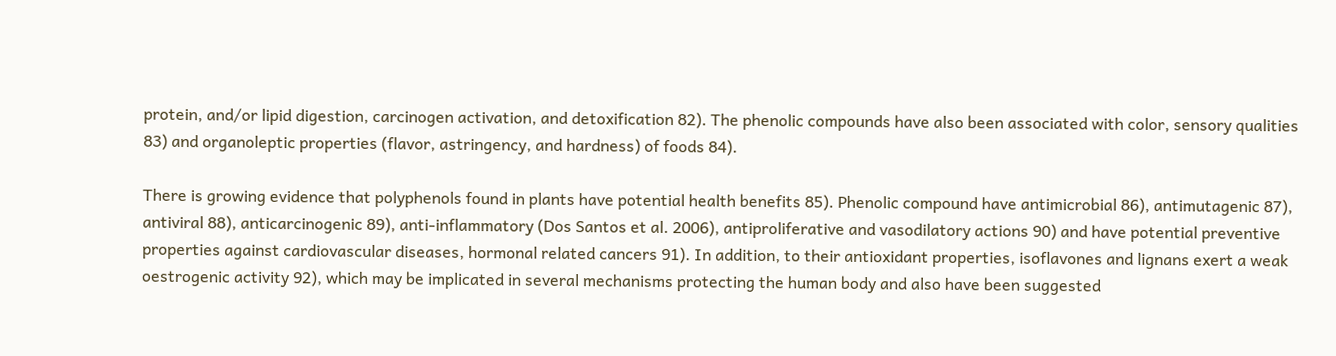protein, and/or lipid digestion, carcinogen activation, and detoxification 82). The phenolic compounds have also been associated with color, sensory qualities 83) and organoleptic properties (flavor, astringency, and hardness) of foods 84).

There is growing evidence that polyphenols found in plants have potential health benefits 85). Phenolic compound have antimicrobial 86), antimutagenic 87), antiviral 88), anticarcinogenic 89), anti-inflammatory (Dos Santos et al. 2006), antiproliferative and vasodilatory actions 90) and have potential preventive properties against cardiovascular diseases, hormonal related cancers 91). In addition, to their antioxidant properties, isoflavones and lignans exert a weak oestrogenic activity 92), which may be implicated in several mechanisms protecting the human body and also have been suggested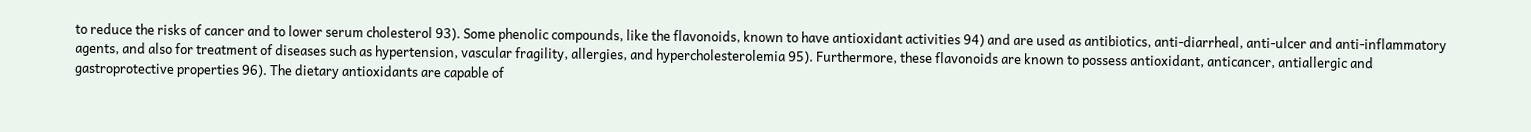to reduce the risks of cancer and to lower serum cholesterol 93). Some phenolic compounds, like the flavonoids, known to have antioxidant activities 94) and are used as antibiotics, anti-diarrheal, anti-ulcer and anti-inflammatory agents, and also for treatment of diseases such as hypertension, vascular fragility, allergies, and hypercholesterolemia 95). Furthermore, these flavonoids are known to possess antioxidant, anticancer, antiallergic and gastroprotective properties 96). The dietary antioxidants are capable of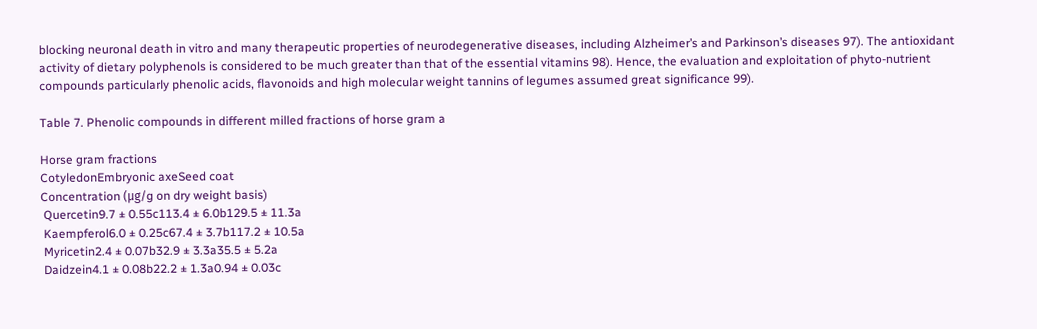blocking neuronal death in vitro and many therapeutic properties of neurodegenerative diseases, including Alzheimer’s and Parkinson’s diseases 97). The antioxidant activity of dietary polyphenols is considered to be much greater than that of the essential vitamins 98). Hence, the evaluation and exploitation of phyto-nutrient compounds particularly phenolic acids, flavonoids and high molecular weight tannins of legumes assumed great significance 99).

Table 7. Phenolic compounds in different milled fractions of horse gram a

Horse gram fractions
CotyledonEmbryonic axeSeed coat
Concentration (μg/g on dry weight basis)
 Quercetin9.7 ± 0.55c113.4 ± 6.0b129.5 ± 11.3a
 Kaempferol6.0 ± 0.25c67.4 ± 3.7b117.2 ± 10.5a
 Myricetin2.4 ± 0.07b32.9 ± 3.3a35.5 ± 5.2a
 Daidzein4.1 ± 0.08b22.2 ± 1.3a0.94 ± 0.03c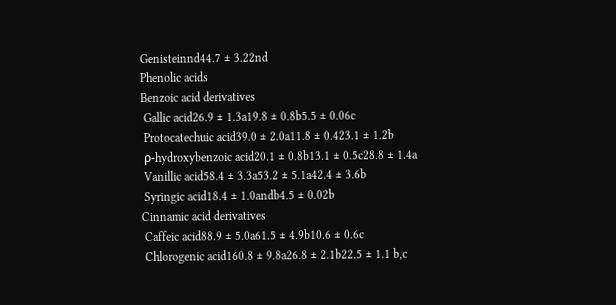Genisteinnd44.7 ± 3.22nd
Phenolic acids
Benzoic acid derivatives
 Gallic acid26.9 ± 1.3a19.8 ± 0.8b5.5 ± 0.06c
 Protocatechuic acid39.0 ± 2.0a11.8 ± 0.423.1 ± 1.2b
 ρ-hydroxybenzoic acid20.1 ± 0.8b13.1 ± 0.5c28.8 ± 1.4a
 Vanillic acid58.4 ± 3.3a53.2 ± 5.1a42.4 ± 3.6b
 Syringic acid18.4 ± 1.0andb4.5 ± 0.02b
Cinnamic acid derivatives
 Caffeic acid88.9 ± 5.0a61.5 ± 4.9b10.6 ± 0.6c
 Chlorogenic acid160.8 ± 9.8a26.8 ± 2.1b22.5 ± 1.1 b,c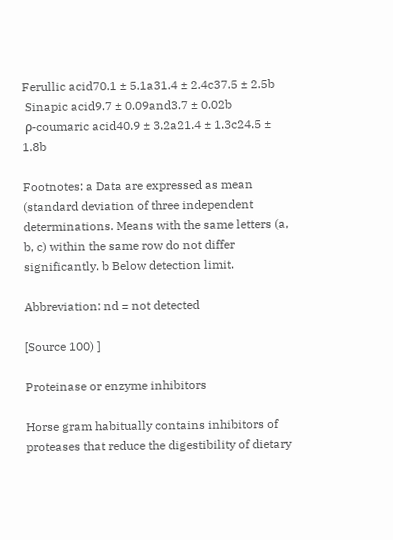Ferullic acid70.1 ± 5.1a31.4 ± 2.4c37.5 ± 2.5b
 Sinapic acid9.7 ± 0.09and3.7 ± 0.02b
 ρ-coumaric acid40.9 ± 3.2a21.4 ± 1.3c24.5 ± 1.8b

Footnotes: a Data are expressed as mean (standard deviation of three independent determinations. Means with the same letters (a, b, c) within the same row do not differ significantly. b Below detection limit.

Abbreviation: nd = not detected

[Source 100) ]

Proteinase or enzyme inhibitors

Horse gram habitually contains inhibitors of proteases that reduce the digestibility of dietary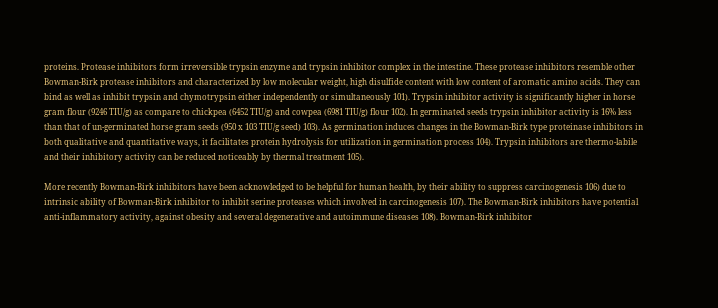proteins. Protease inhibitors form irreversible trypsin enzyme and trypsin inhibitor complex in the intestine. These protease inhibitors resemble other Bowman-Birk protease inhibitors and characterized by low molecular weight, high disulfide content with low content of aromatic amino acids. They can bind as well as inhibit trypsin and chymotrypsin either independently or simultaneously 101). Trypsin inhibitor activity is significantly higher in horse gram flour (9246 TIU/g) as compare to chickpea (6452 TIU/g) and cowpea (6981 TIU/g) flour 102). In germinated seeds trypsin inhibitor activity is 16% less than that of un-germinated horse gram seeds (950 x 103 TIU/g seed) 103). As germination induces changes in the Bowman-Birk type proteinase inhibitors in both qualitative and quantitative ways, it facilitates protein hydrolysis for utilization in germination process 104). Trypsin inhibitors are thermo-labile and their inhibitory activity can be reduced noticeably by thermal treatment 105).

More recently Bowman-Birk inhibitors have been acknowledged to be helpful for human health, by their ability to suppress carcinogenesis 106) due to intrinsic ability of Bowman-Birk inhibitor to inhibit serine proteases which involved in carcinogenesis 107). The Bowman-Birk inhibitors have potential anti-inflammatory activity, against obesity and several degenerative and autoimmune diseases 108). Bowman-Birk inhibitor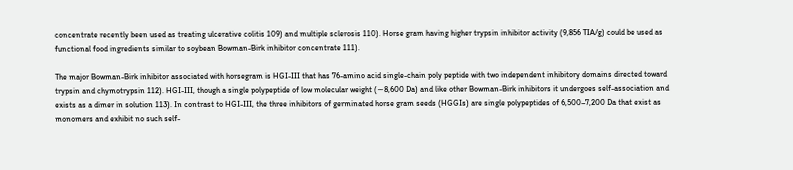concentrate recently been used as treating ulcerative colitis 109) and multiple sclerosis 110). Horse gram having higher trypsin inhibitor activity (9,856 TIA/g) could be used as functional food ingredients similar to soybean Bowman-Birk inhibitor concentrate 111).

The major Bowman-Birk inhibitor associated with horsegram is HGI-III that has 76-amino acid single-chain poly peptide with two independent inhibitory domains directed toward trypsin and chymotrypsin 112). HGI-III, though a single polypeptide of low molecular weight (∼8,600 Da) and like other Bowman-Birk inhibitors it undergoes self-association and exists as a dimer in solution 113). In contrast to HGI-III, the three inhibitors of germinated horse gram seeds (HGGIs) are single polypeptides of 6,500–7,200 Da that exist as monomers and exhibit no such self-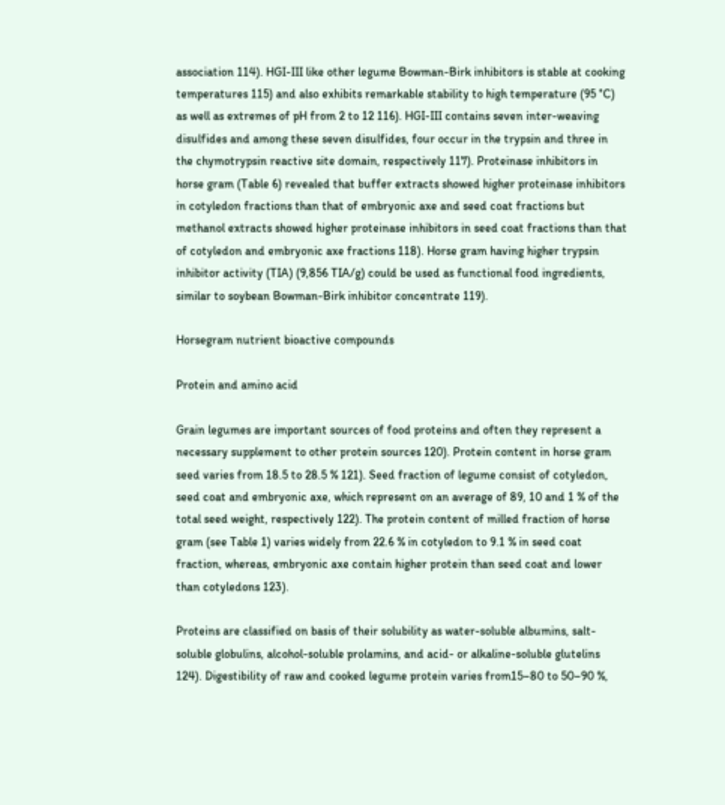association 114). HGI-III like other legume Bowman-Birk inhibitors is stable at cooking temperatures 115) and also exhibits remarkable stability to high temperature (95 °C) as well as extremes of pH from 2 to 12 116). HGI-III contains seven inter-weaving disulfides and among these seven disulfides, four occur in the trypsin and three in the chymotrypsin reactive site domain, respectively 117). Proteinase inhibitors in horse gram (Table 6) revealed that buffer extracts showed higher proteinase inhibitors in cotyledon fractions than that of embryonic axe and seed coat fractions but methanol extracts showed higher proteinase inhibitors in seed coat fractions than that of cotyledon and embryonic axe fractions 118). Horse gram having higher trypsin inhibitor activity (TIA) (9,856 TIA/g) could be used as functional food ingredients, similar to soybean Bowman-Birk inhibitor concentrate 119).

Horsegram nutrient bioactive compounds

Protein and amino acid

Grain legumes are important sources of food proteins and often they represent a necessary supplement to other protein sources 120). Protein content in horse gram seed varies from 18.5 to 28.5 % 121). Seed fraction of legume consist of cotyledon, seed coat and embryonic axe, which represent on an average of 89, 10 and 1 % of the total seed weight, respectively 122). The protein content of milled fraction of horse gram (see Table 1) varies widely from 22.6 % in cotyledon to 9.1 % in seed coat fraction, whereas, embryonic axe contain higher protein than seed coat and lower than cotyledons 123).

Proteins are classified on basis of their solubility as water-soluble albumins, salt-soluble globulins, alcohol-soluble prolamins, and acid- or alkaline-soluble glutelins 124). Digestibility of raw and cooked legume protein varies from15–80 to 50–90 %,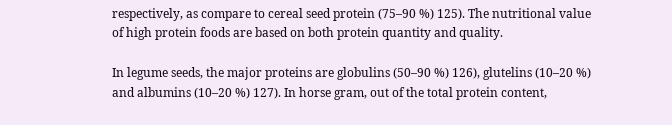respectively, as compare to cereal seed protein (75–90 %) 125). The nutritional value of high protein foods are based on both protein quantity and quality.

In legume seeds, the major proteins are globulins (50–90 %) 126), glutelins (10–20 %) and albumins (10–20 %) 127). In horse gram, out of the total protein content,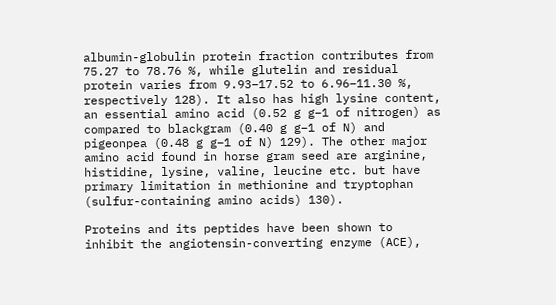albumin-globulin protein fraction contributes from 75.27 to 78.76 %, while glutelin and residual protein varies from 9.93–17.52 to 6.96–11.30 %, respectively 128). It also has high lysine content, an essential amino acid (0.52 g g−1 of nitrogen) as compared to blackgram (0.40 g g−1 of N) and pigeonpea (0.48 g g−1 of N) 129). The other major amino acid found in horse gram seed are arginine, histidine, lysine, valine, leucine etc. but have primary limitation in methionine and tryptophan (sulfur-containing amino acids) 130).

Proteins and its peptides have been shown to inhibit the angiotensin-converting enzyme (ACE),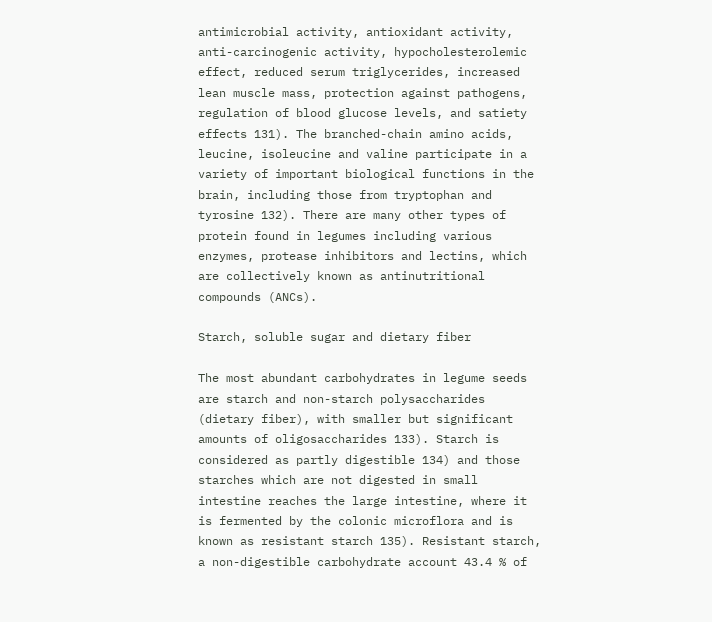antimicrobial activity, antioxidant activity, anti-carcinogenic activity, hypocholesterolemic effect, reduced serum triglycerides, increased lean muscle mass, protection against pathogens, regulation of blood glucose levels, and satiety effects 131). The branched-chain amino acids, leucine, isoleucine and valine participate in a variety of important biological functions in the brain, including those from tryptophan and tyrosine 132). There are many other types of protein found in legumes including various enzymes, protease inhibitors and lectins, which are collectively known as antinutritional compounds (ANCs).

Starch, soluble sugar and dietary fiber

The most abundant carbohydrates in legume seeds are starch and non-starch polysaccharides (dietary fiber), with smaller but significant amounts of oligosaccharides 133). Starch is considered as partly digestible 134) and those starches which are not digested in small intestine reaches the large intestine, where it is fermented by the colonic microflora and is known as resistant starch 135). Resistant starch, a non-digestible carbohydrate account 43.4 % of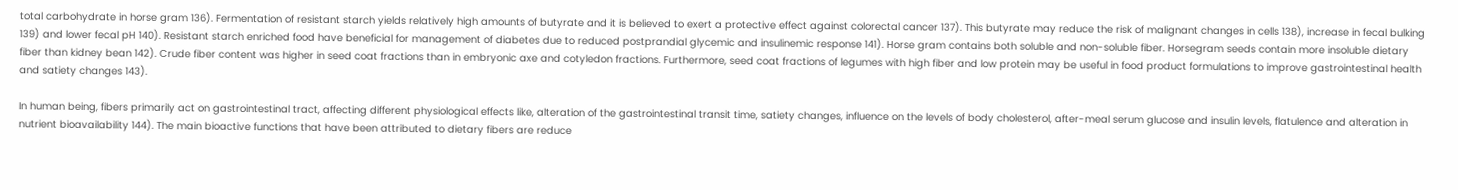total carbohydrate in horse gram 136). Fermentation of resistant starch yields relatively high amounts of butyrate and it is believed to exert a protective effect against colorectal cancer 137). This butyrate may reduce the risk of malignant changes in cells 138), increase in fecal bulking 139) and lower fecal pH 140). Resistant starch enriched food have beneficial for management of diabetes due to reduced postprandial glycemic and insulinemic response 141). Horse gram contains both soluble and non-soluble fiber. Horsegram seeds contain more insoluble dietary fiber than kidney bean 142). Crude fiber content was higher in seed coat fractions than in embryonic axe and cotyledon fractions. Furthermore, seed coat fractions of legumes with high fiber and low protein may be useful in food product formulations to improve gastrointestinal health and satiety changes 143).

In human being, fibers primarily act on gastrointestinal tract, affecting different physiological effects like, alteration of the gastrointestinal transit time, satiety changes, influence on the levels of body cholesterol, after-meal serum glucose and insulin levels, flatulence and alteration in nutrient bioavailability 144). The main bioactive functions that have been attributed to dietary fibers are reduce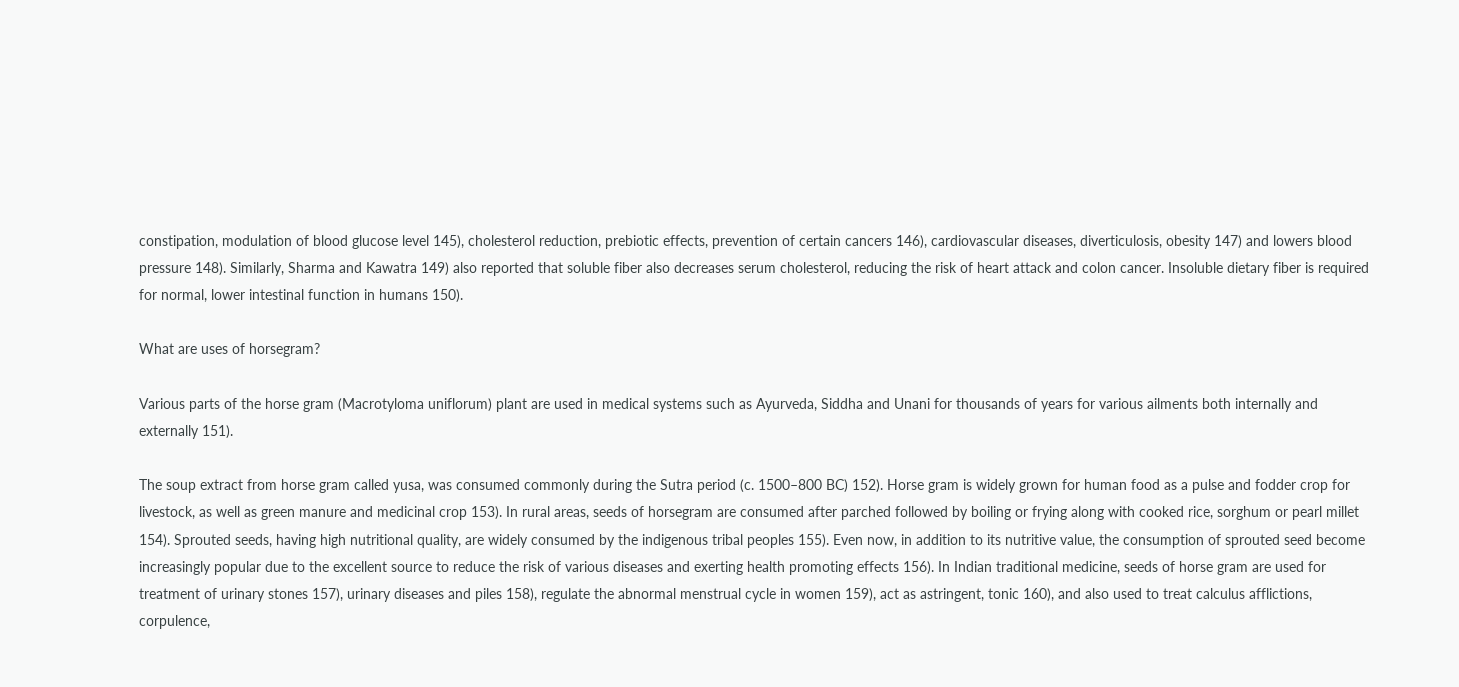constipation, modulation of blood glucose level 145), cholesterol reduction, prebiotic effects, prevention of certain cancers 146), cardiovascular diseases, diverticulosis, obesity 147) and lowers blood pressure 148). Similarly, Sharma and Kawatra 149) also reported that soluble fiber also decreases serum cholesterol, reducing the risk of heart attack and colon cancer. Insoluble dietary fiber is required for normal, lower intestinal function in humans 150).

What are uses of horsegram?

Various parts of the horse gram (Macrotyloma uniflorum) plant are used in medical systems such as Ayurveda, Siddha and Unani for thousands of years for various ailments both internally and externally 151).

The soup extract from horse gram called yusa, was consumed commonly during the Sutra period (c. 1500–800 BC) 152). Horse gram is widely grown for human food as a pulse and fodder crop for livestock, as well as green manure and medicinal crop 153). In rural areas, seeds of horsegram are consumed after parched followed by boiling or frying along with cooked rice, sorghum or pearl millet 154). Sprouted seeds, having high nutritional quality, are widely consumed by the indigenous tribal peoples 155). Even now, in addition to its nutritive value, the consumption of sprouted seed become increasingly popular due to the excellent source to reduce the risk of various diseases and exerting health promoting effects 156). In Indian traditional medicine, seeds of horse gram are used for treatment of urinary stones 157), urinary diseases and piles 158), regulate the abnormal menstrual cycle in women 159), act as astringent, tonic 160), and also used to treat calculus afflictions, corpulence,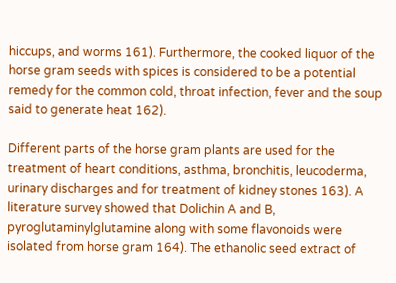hiccups, and worms 161). Furthermore, the cooked liquor of the horse gram seeds with spices is considered to be a potential remedy for the common cold, throat infection, fever and the soup said to generate heat 162).

Different parts of the horse gram plants are used for the treatment of heart conditions, asthma, bronchitis, leucoderma, urinary discharges and for treatment of kidney stones 163). A literature survey showed that Dolichin A and B, pyroglutaminylglutamine along with some flavonoids were isolated from horse gram 164). The ethanolic seed extract of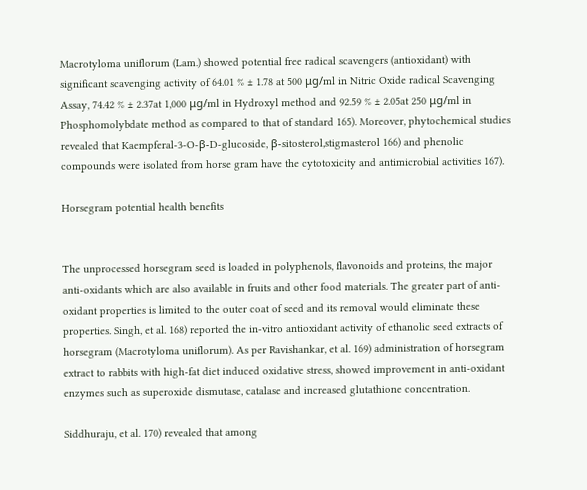Macrotyloma uniflorum (Lam.) showed potential free radical scavengers (antioxidant) with significant scavenging activity of 64.01 % ± 1.78 at 500 μg/ml in Nitric Oxide radical Scavenging Assay, 74.42 % ± 2.37at 1,000 μg/ml in Hydroxyl method and 92.59 % ± 2.05at 250 μg/ml in Phosphomolybdate method as compared to that of standard 165). Moreover, phytochemical studies revealed that Kaempferal-3-O-β-D-glucoside, β-sitosterol,stigmasterol 166) and phenolic compounds were isolated from horse gram have the cytotoxicity and antimicrobial activities 167).

Horsegram potential health benefits


The unprocessed horsegram seed is loaded in polyphenols, flavonoids and proteins, the major anti-oxidants which are also available in fruits and other food materials. The greater part of anti-oxidant properties is limited to the outer coat of seed and its removal would eliminate these properties. Singh, et al. 168) reported the in-vitro antioxidant activity of ethanolic seed extracts of horsegram (Macrotyloma uniflorum). As per Ravishankar, et al. 169) administration of horsegram extract to rabbits with high-fat diet induced oxidative stress, showed improvement in anti-oxidant enzymes such as superoxide dismutase, catalase and increased glutathione concentration.

Siddhuraju, et al. 170) revealed that among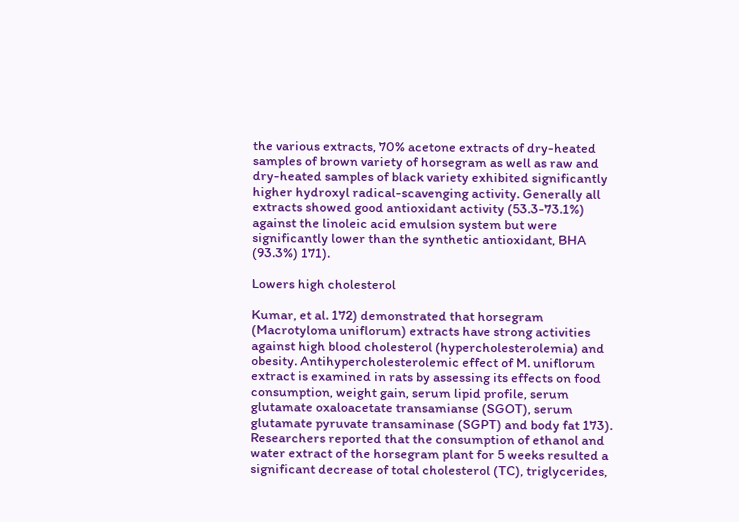the various extracts, 70% acetone extracts of dry-heated samples of brown variety of horsegram as well as raw and dry-heated samples of black variety exhibited significantly higher hydroxyl radical-scavenging activity. Generally all extracts showed good antioxidant activity (53.3-73.1%) against the linoleic acid emulsion system but were significantly lower than the synthetic antioxidant, BHA (93.3%) 171).

Lowers high cholesterol

Kumar, et al. 172) demonstrated that horsegram (Macrotyloma uniflorum) extracts have strong activities against high blood cholesterol (hypercholesterolemia) and obesity. Antihypercholesterolemic effect of M. uniflorum extract is examined in rats by assessing its effects on food consumption, weight gain, serum lipid profile, serum glutamate oxaloacetate transamianse (SGOT), serum glutamate pyruvate transaminase (SGPT) and body fat 173). Researchers reported that the consumption of ethanol and water extract of the horsegram plant for 5 weeks resulted a significant decrease of total cholesterol (TC), triglycerides,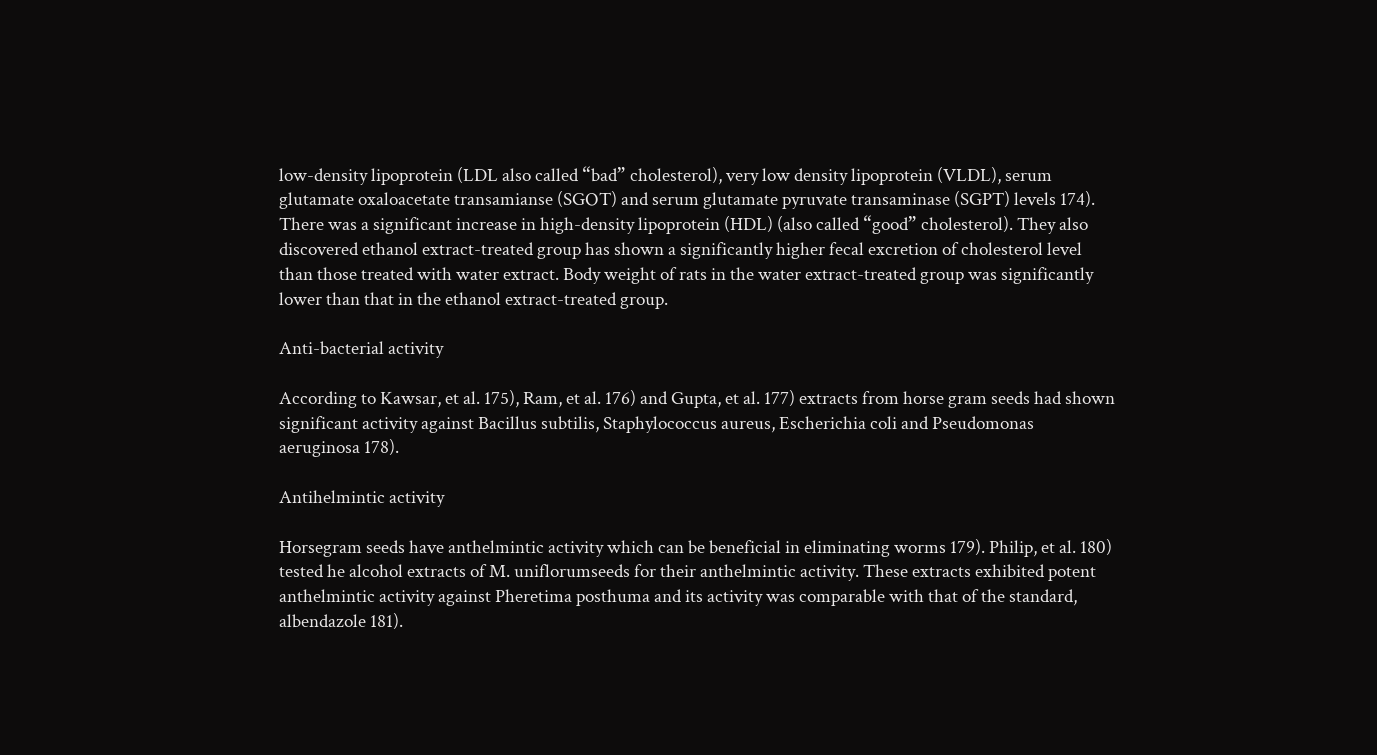low-density lipoprotein (LDL also called “bad” cholesterol), very low density lipoprotein (VLDL), serum glutamate oxaloacetate transamianse (SGOT) and serum glutamate pyruvate transaminase (SGPT) levels 174). There was a significant increase in high-density lipoprotein (HDL) (also called “good” cholesterol). They also discovered ethanol extract-treated group has shown a significantly higher fecal excretion of cholesterol level than those treated with water extract. Body weight of rats in the water extract-treated group was significantly lower than that in the ethanol extract-treated group.

Anti-bacterial activity

According to Kawsar, et al. 175), Ram, et al. 176) and Gupta, et al. 177) extracts from horse gram seeds had shown significant activity against Bacillus subtilis, Staphylococcus aureus, Escherichia coli and Pseudomonas aeruginosa 178).

Antihelmintic activity

Horsegram seeds have anthelmintic activity which can be beneficial in eliminating worms 179). Philip, et al. 180) tested he alcohol extracts of M. uniflorumseeds for their anthelmintic activity. These extracts exhibited potent anthelmintic activity against Pheretima posthuma and its activity was comparable with that of the standard, albendazole 181).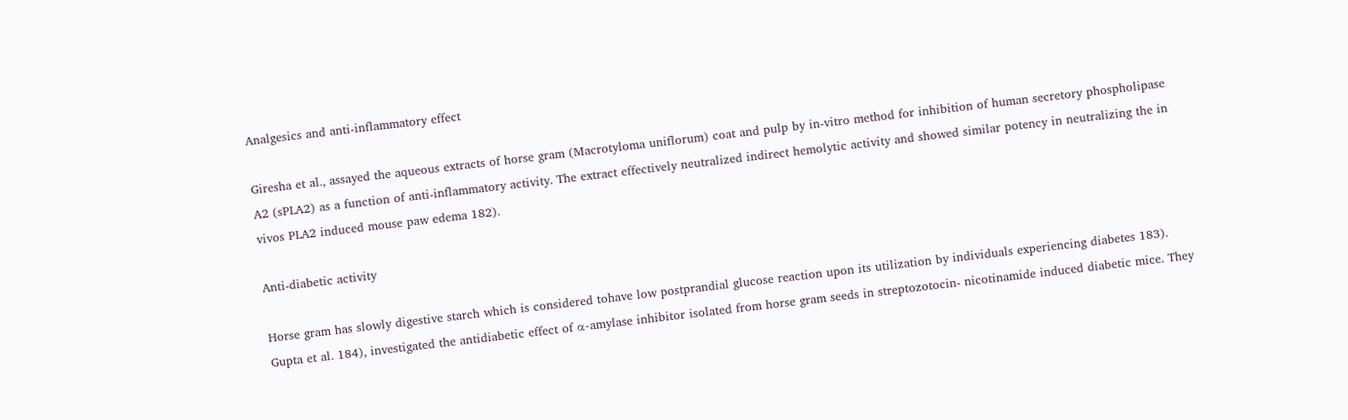Analgesics and anti-inflammatory effect

Giresha et al., assayed the aqueous extracts of horse gram (Macrotyloma uniflorum) coat and pulp by in-vitro method for inhibition of human secretory phospholipase A2 (sPLA2) as a function of anti-inflammatory activity. The extract effectively neutralized indirect hemolytic activity and showed similar potency in neutralizing the in vivos PLA2 induced mouse paw edema 182).

Anti-diabetic activity

Horse gram has slowly digestive starch which is considered tohave low postprandial glucose reaction upon its utilization by individuals experiencing diabetes 183). Gupta et al. 184), investigated the antidiabetic effect of α-amylase inhibitor isolated from horse gram seeds in streptozotocin- nicotinamide induced diabetic mice. They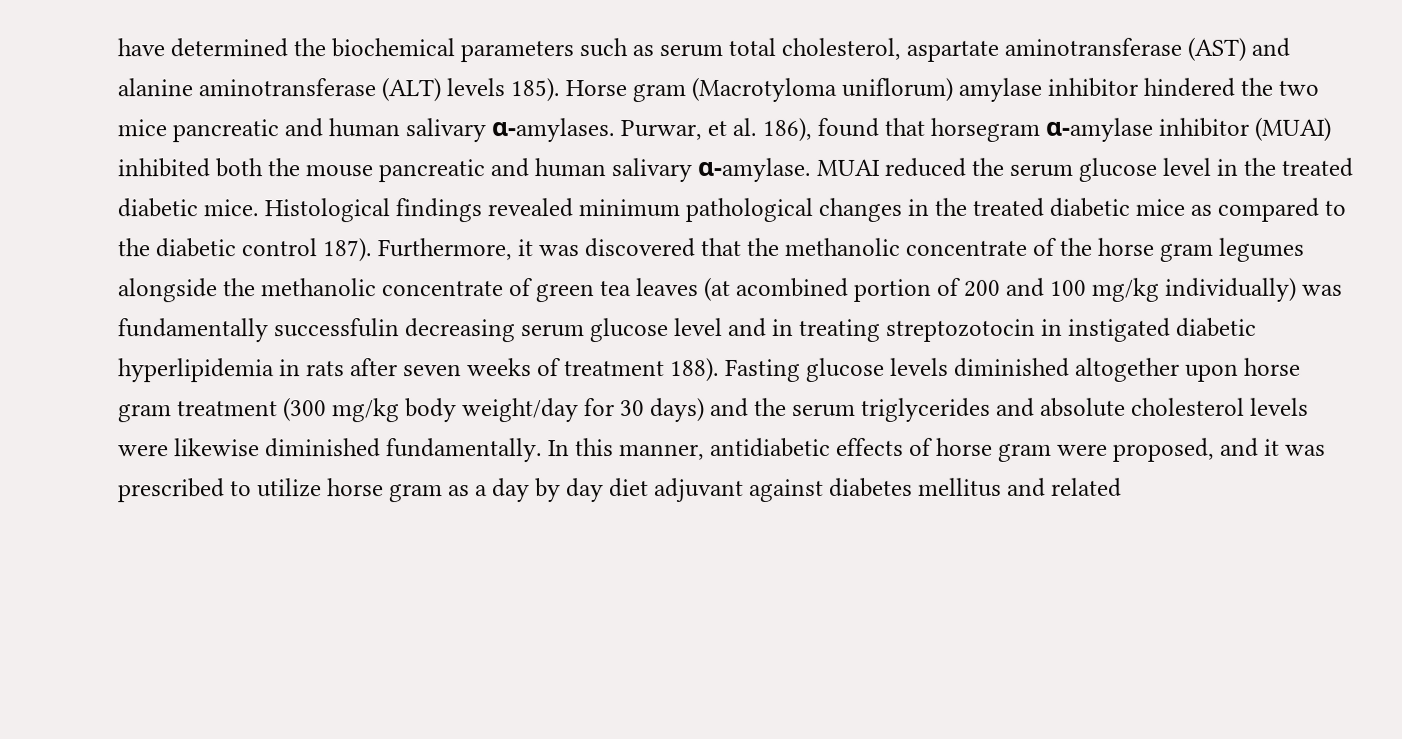have determined the biochemical parameters such as serum total cholesterol, aspartate aminotransferase (AST) and alanine aminotransferase (ALT) levels 185). Horse gram (Macrotyloma uniflorum) amylase inhibitor hindered the two mice pancreatic and human salivary α-amylases. Purwar, et al. 186), found that horsegram α-amylase inhibitor (MUAI) inhibited both the mouse pancreatic and human salivary α-amylase. MUAI reduced the serum glucose level in the treated diabetic mice. Histological findings revealed minimum pathological changes in the treated diabetic mice as compared to the diabetic control 187). Furthermore, it was discovered that the methanolic concentrate of the horse gram legumes alongside the methanolic concentrate of green tea leaves (at acombined portion of 200 and 100 mg/kg individually) was fundamentally successfulin decreasing serum glucose level and in treating streptozotocin in instigated diabetic hyperlipidemia in rats after seven weeks of treatment 188). Fasting glucose levels diminished altogether upon horse gram treatment (300 mg/kg body weight/day for 30 days) and the serum triglycerides and absolute cholesterol levels were likewise diminished fundamentally. In this manner, antidiabetic effects of horse gram were proposed, and it was prescribed to utilize horse gram as a day by day diet adjuvant against diabetes mellitus and related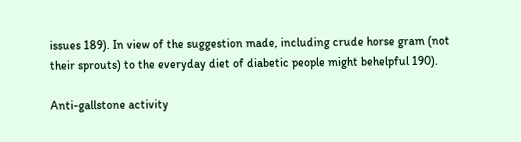issues 189). In view of the suggestion made, including crude horse gram (not their sprouts) to the everyday diet of diabetic people might behelpful 190).

Anti-gallstone activity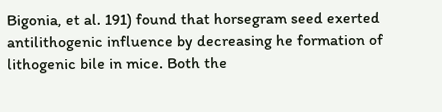Bigonia, et al. 191) found that horsegram seed exerted antilithogenic influence by decreasing he formation of lithogenic bile in mice. Both the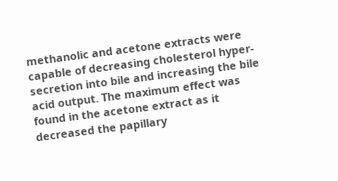methanolic and acetone extracts were capable of decreasing cholesterol hyper-secretion into bile and increasing the bile acid output. The maximum effect was found in the acetone extract as it decreased the papillary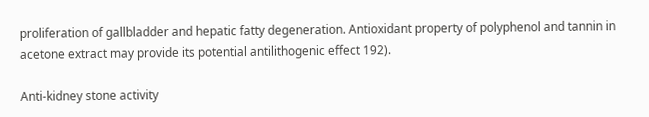proliferation of gallbladder and hepatic fatty degeneration. Antioxidant property of polyphenol and tannin in acetone extract may provide its potential antilithogenic effect 192).

Anti-kidney stone activity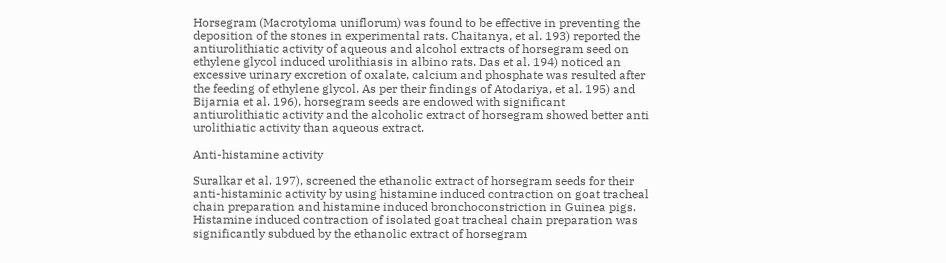Horsegram (Macrotyloma uniflorum) was found to be effective in preventing the deposition of the stones in experimental rats. Chaitanya, et al. 193) reported the antiurolithiatic activity of aqueous and alcohol extracts of horsegram seed on ethylene glycol induced urolithiasis in albino rats. Das et al. 194) noticed an excessive urinary excretion of oxalate, calcium and phosphate was resulted after the feeding of ethylene glycol. As per their findings of Atodariya, et al. 195) and Bijarnia et al. 196), horsegram seeds are endowed with significant antiurolithiatic activity and the alcoholic extract of horsegram showed better anti urolithiatic activity than aqueous extract.

Anti-histamine activity

Suralkar et al. 197), screened the ethanolic extract of horsegram seeds for their anti-histaminic activity by using histamine induced contraction on goat tracheal chain preparation and histamine induced bronchoconstriction in Guinea pigs. Histamine induced contraction of isolated goat tracheal chain preparation was significantly subdued by the ethanolic extract of horsegram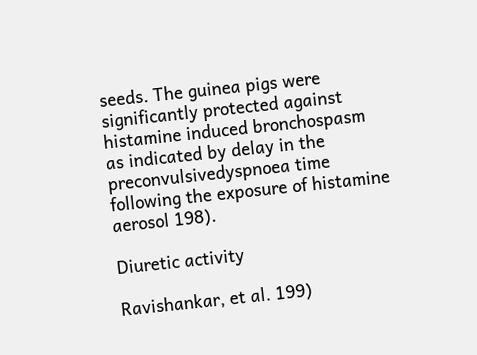seeds. The guinea pigs were significantly protected against histamine induced bronchospasm as indicated by delay in the preconvulsivedyspnoea time following the exposure of histamine aerosol 198).

Diuretic activity

Ravishankar, et al. 199)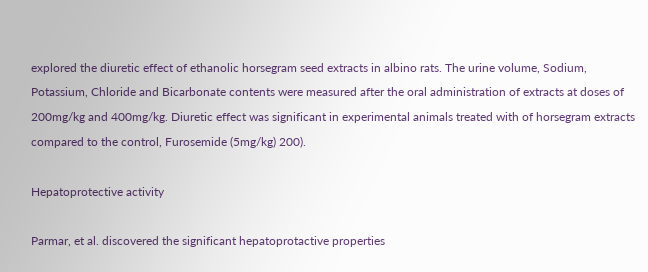explored the diuretic effect of ethanolic horsegram seed extracts in albino rats. The urine volume, Sodium, Potassium, Chloride and Bicarbonate contents were measured after the oral administration of extracts at doses of 200mg/kg and 400mg/kg. Diuretic effect was significant in experimental animals treated with of horsegram extracts compared to the control, Furosemide (5mg/kg) 200).

Hepatoprotective activity

Parmar, et al. discovered the significant hepatoprotactive properties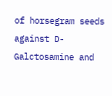of horsegram seeds against D-Galctosamine and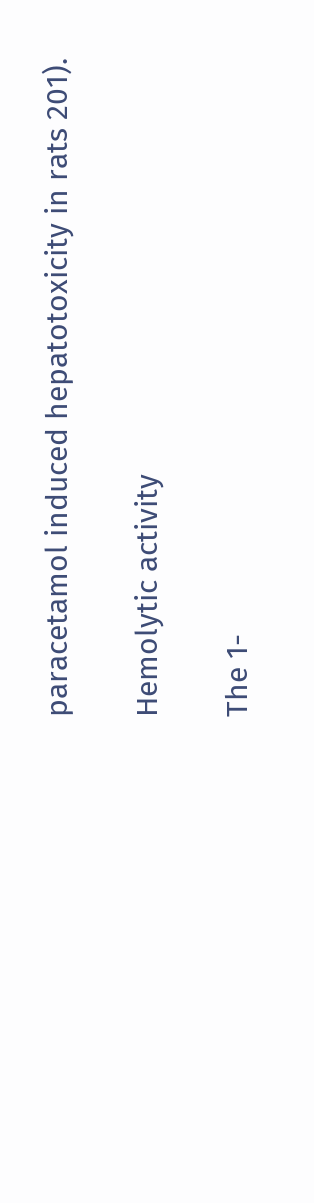paracetamol induced hepatotoxicity in rats 201).

Hemolytic activity

The 1-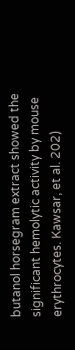butanol horsegram extract showed the significant hemolytic activity by mouse erythrocytes. Kawsar, et al. 202)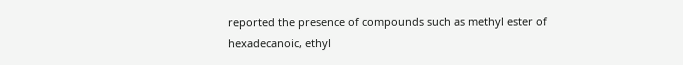reported the presence of compounds such as methyl ester of hexadecanoic, ethyl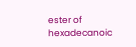ester of hexadecanoic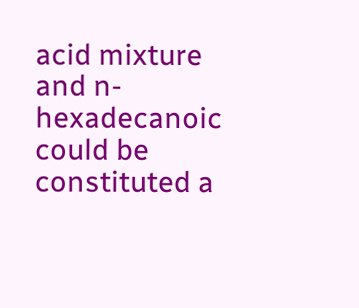acid mixture and n-hexadecanoic could be constituted a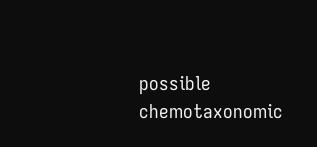possible chemotaxonomic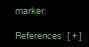marker.

References   [ + ]